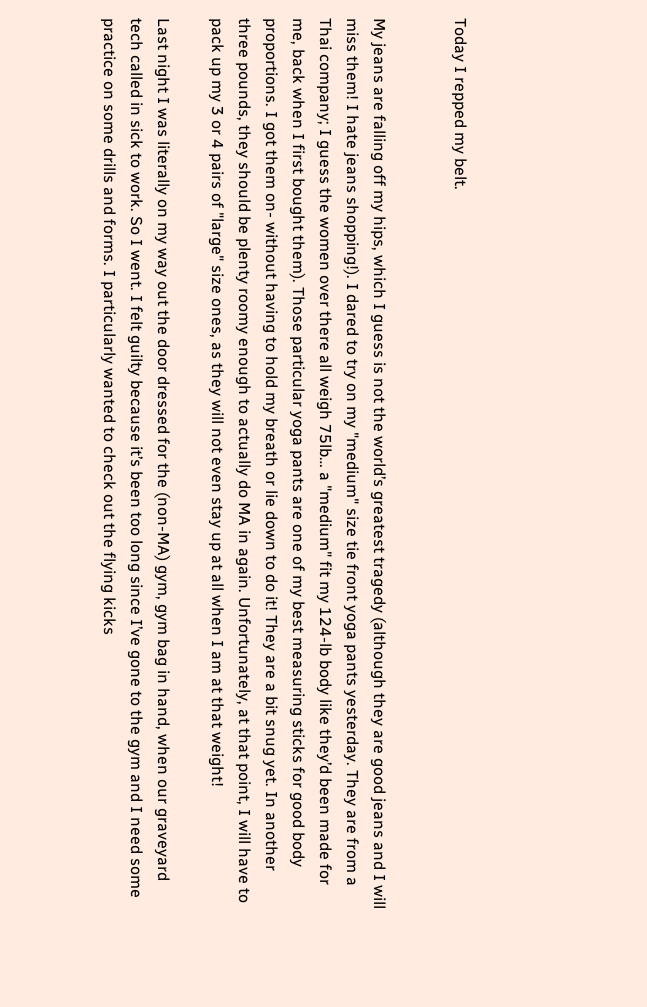Today I repped my belt.


My jeans are falling off my hips, which I guess is not the world’s greatest tragedy (although they are good jeans and I will miss them! I hate jeans shopping!). I dared to try on my "medium" size tie front yoga pants yesterday. They are from a Thai company; I guess the women over there all weigh 75lb… a "medium" fit my 124-lb body like they’d been made for me, back when I first bought them). Those particular yoga pants are one of my best measuring sticks for good body proportions. I got them on- without having to hold my breath or lie down to do it! They are a bit snug yet. In another three pounds, they should be plenty roomy enough to actually do MA in again. Unfortunately, at that point, I will have to pack up my 3 or 4 pairs of "large" size ones, as they will not even stay up at all when I am at that weight!

Last night I was literally on my way out the door dressed for the (non-MA) gym, gym bag in hand, when our graveyard tech called in sick to work. So I went. I felt guilty because it’s been too long since I’ve gone to the gym and I need some practice on some drills and forms. I particularly wanted to check out the flying kicks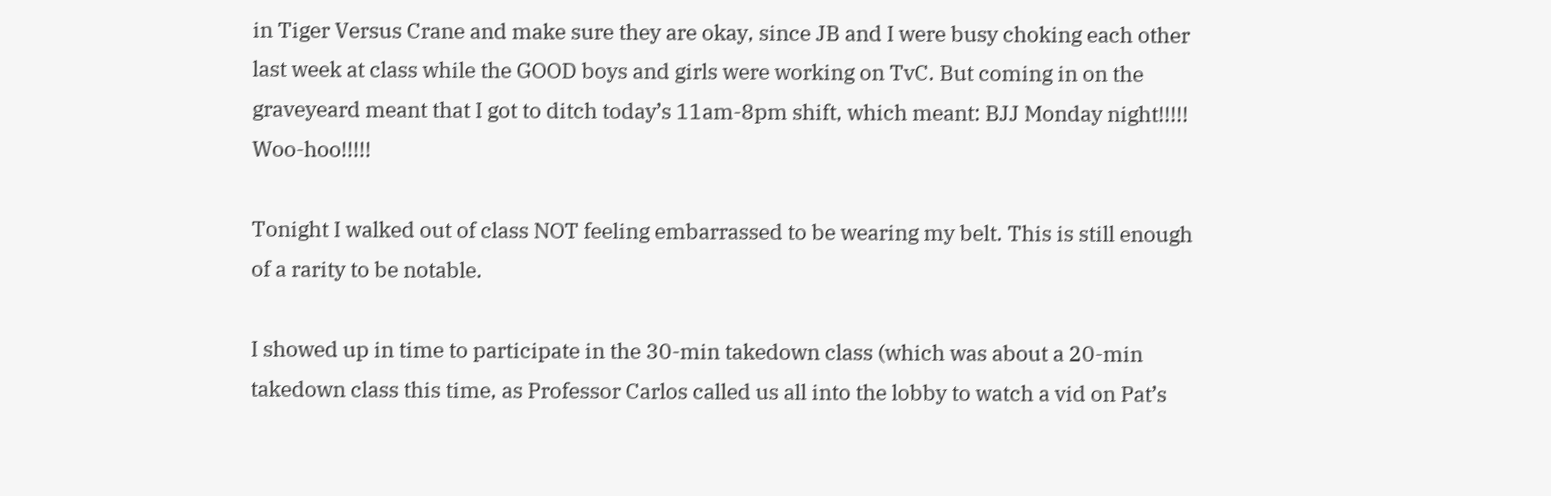in Tiger Versus Crane and make sure they are okay, since JB and I were busy choking each other last week at class while the GOOD boys and girls were working on TvC. But coming in on the graveyeard meant that I got to ditch today’s 11am-8pm shift, which meant: BJJ Monday night!!!!! Woo-hoo!!!!!

Tonight I walked out of class NOT feeling embarrassed to be wearing my belt. This is still enough of a rarity to be notable.

I showed up in time to participate in the 30-min takedown class (which was about a 20-min takedown class this time, as Professor Carlos called us all into the lobby to watch a vid on Pat’s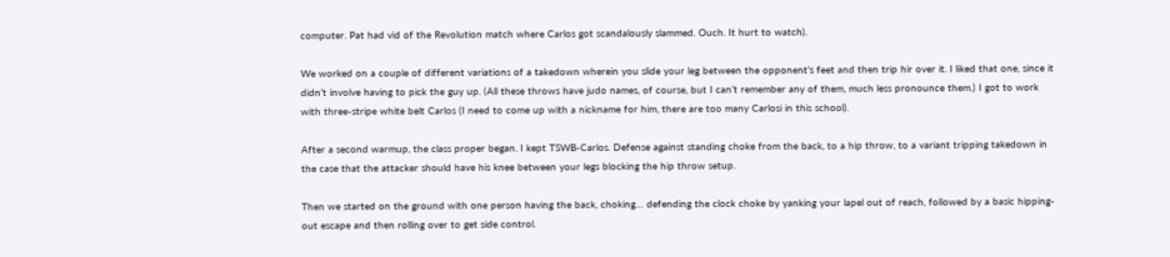computer. Pat had vid of the Revolution match where Carlos got scandalously slammed. Ouch. It hurt to watch).

We worked on a couple of different variations of a takedown wherein you slide your leg between the opponent’s feet and then trip hir over it. I liked that one, since it didn’t involve having to pick the guy up. (All these throws have judo names, of course, but I can’t remember any of them, much less pronounce them.) I got to work with three-stripe white belt Carlos (I need to come up with a nickname for him, there are too many Carlosi in this school).

After a second warmup, the class proper began. I kept TSWB-Carlos. Defense against standing choke from the back, to a hip throw, to a variant tripping takedown in the case that the attacker should have his knee between your legs blocking the hip throw setup.

Then we started on the ground with one person having the back, choking… defending the clock choke by yanking your lapel out of reach, followed by a basic hipping-out escape and then rolling over to get side control.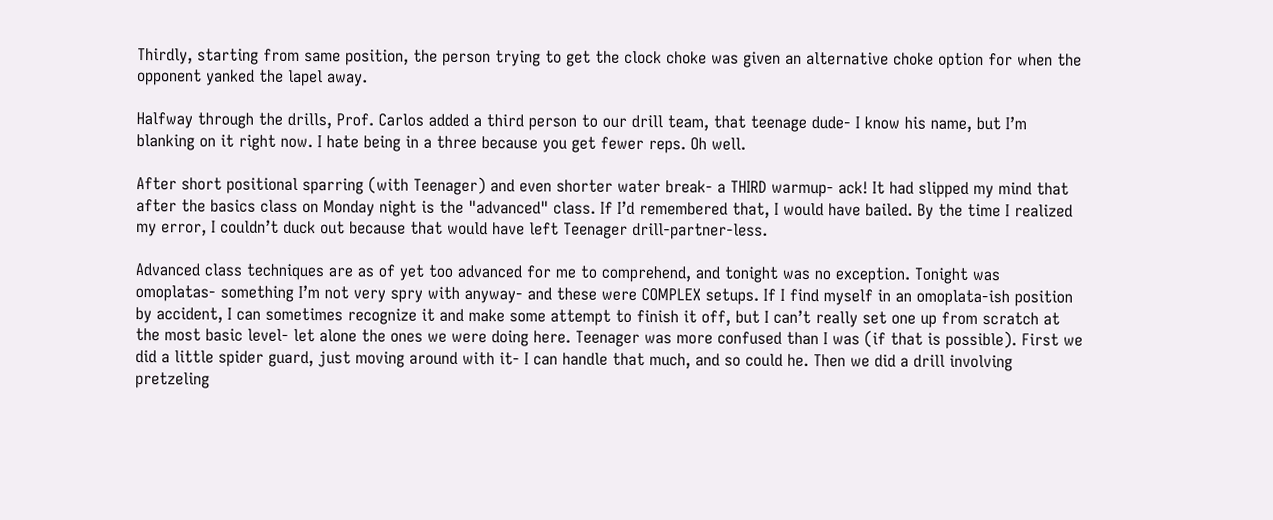Thirdly, starting from same position, the person trying to get the clock choke was given an alternative choke option for when the opponent yanked the lapel away.

Halfway through the drills, Prof. Carlos added a third person to our drill team, that teenage dude- I know his name, but I’m blanking on it right now. I hate being in a three because you get fewer reps. Oh well.

After short positional sparring (with Teenager) and even shorter water break- a THIRD warmup- ack! It had slipped my mind that after the basics class on Monday night is the "advanced" class. If I’d remembered that, I would have bailed. By the time I realized my error, I couldn’t duck out because that would have left Teenager drill-partner-less.

Advanced class techniques are as of yet too advanced for me to comprehend, and tonight was no exception. Tonight was omoplatas- something I’m not very spry with anyway- and these were COMPLEX setups. If I find myself in an omoplata-ish position by accident, I can sometimes recognize it and make some attempt to finish it off, but I can’t really set one up from scratch at the most basic level- let alone the ones we were doing here. Teenager was more confused than I was (if that is possible). First we did a little spider guard, just moving around with it- I can handle that much, and so could he. Then we did a drill involving pretzeling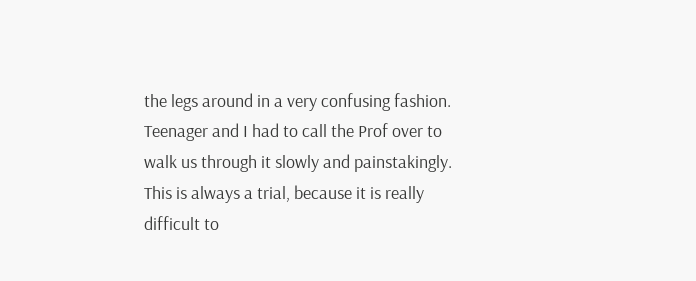the legs around in a very confusing fashion. Teenager and I had to call the Prof over to walk us through it slowly and painstakingly. This is always a trial, because it is really difficult to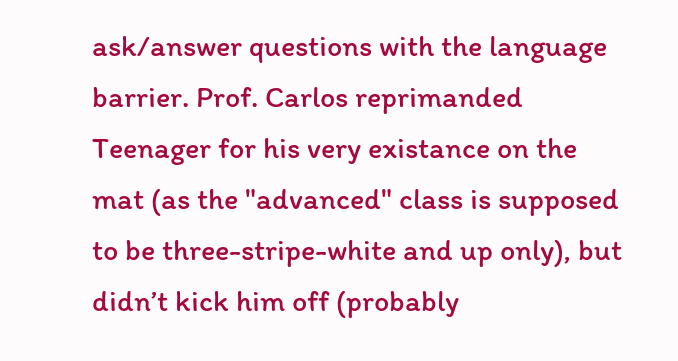ask/answer questions with the language barrier. Prof. Carlos reprimanded Teenager for his very existance on the mat (as the "advanced" class is supposed to be three-stripe-white and up only), but didn’t kick him off (probably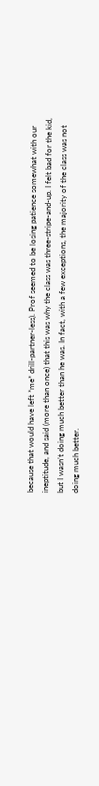because that would have left *me* drill-partner-less). Prof seemed to be losing patience somewhat with our ineptitude, and said (more than once) that this was why the class was three-stripe-and-up. I felt bad for the kid, but I wasn’t doing much better than he was. In fact, with a few exceptions, the majority of the class was not doing much better.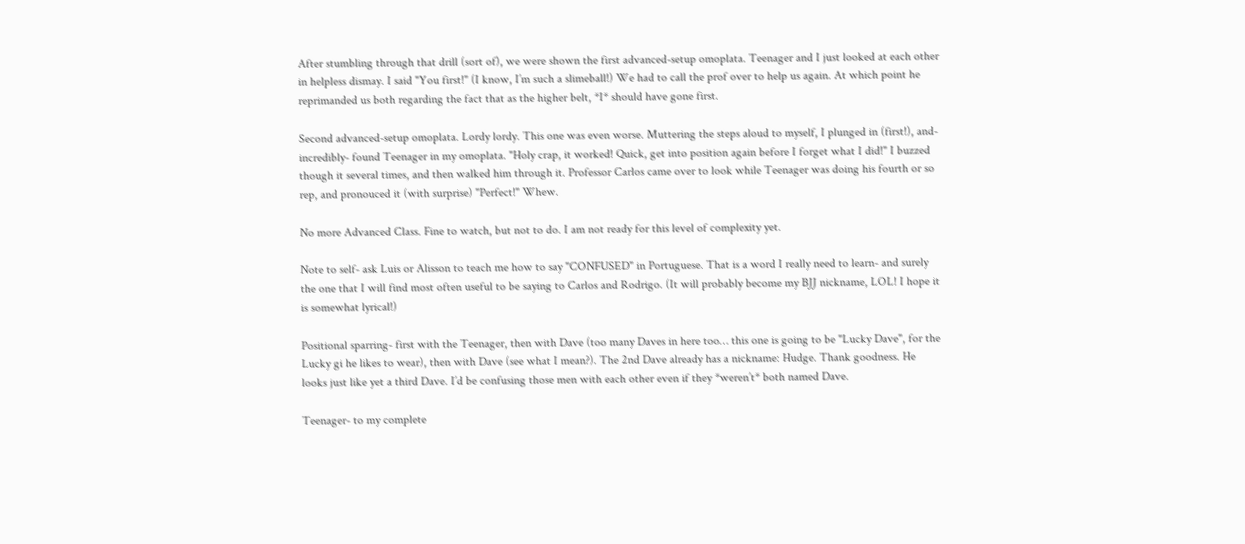After stumbling through that drill (sort of), we were shown the first advanced-setup omoplata. Teenager and I just looked at each other in helpless dismay. I said "You first!" (I know, I’m such a slimeball!) We had to call the prof over to help us again. At which point he reprimanded us both regarding the fact that as the higher belt, *I* should have gone first.

Second advanced-setup omoplata. Lordy lordy. This one was even worse. Muttering the steps aloud to myself, I plunged in (first!), and- incredibly- found Teenager in my omoplata. "Holy crap, it worked! Quick, get into position again before I forget what I did!" I buzzed though it several times, and then walked him through it. Professor Carlos came over to look while Teenager was doing his fourth or so rep, and pronouced it (with surprise) "Perfect!" Whew.

No more Advanced Class. Fine to watch, but not to do. I am not ready for this level of complexity yet.

Note to self- ask Luis or Alisson to teach me how to say "CONFUSED" in Portuguese. That is a word I really need to learn- and surely the one that I will find most often useful to be saying to Carlos and Rodrigo. (It will probably become my BJJ nickname, LOL! I hope it is somewhat lyrical!)

Positional sparring- first with the Teenager, then with Dave (too many Daves in here too… this one is going to be "Lucky Dave", for the Lucky gi he likes to wear), then with Dave (see what I mean?). The 2nd Dave already has a nickname: Hudge. Thank goodness. He looks just like yet a third Dave. I’d be confusing those men with each other even if they *weren’t* both named Dave.

Teenager- to my complete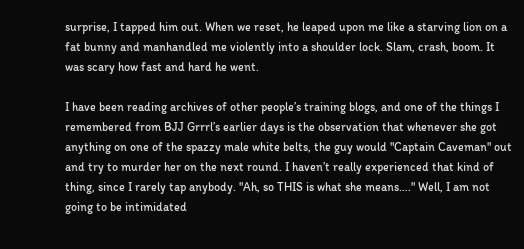surprise, I tapped him out. When we reset, he leaped upon me like a starving lion on a fat bunny and manhandled me violently into a shoulder lock. Slam, crash, boom. It was scary how fast and hard he went.

I have been reading archives of other people’s training blogs, and one of the things I remembered from BJJ Grrrl’s earlier days is the observation that whenever she got anything on one of the spazzy male white belts, the guy would "Captain Caveman" out and try to murder her on the next round. I haven’t really experienced that kind of thing, since I rarely tap anybody. "Ah, so THIS is what she means…." Well, I am not going to be intimidated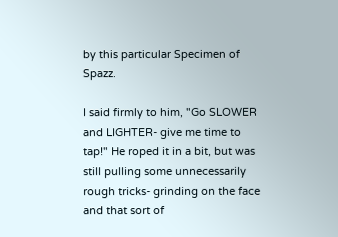by this particular Specimen of Spazz.

I said firmly to him, "Go SLOWER and LIGHTER- give me time to tap!" He roped it in a bit, but was still pulling some unnecessarily rough tricks- grinding on the face and that sort of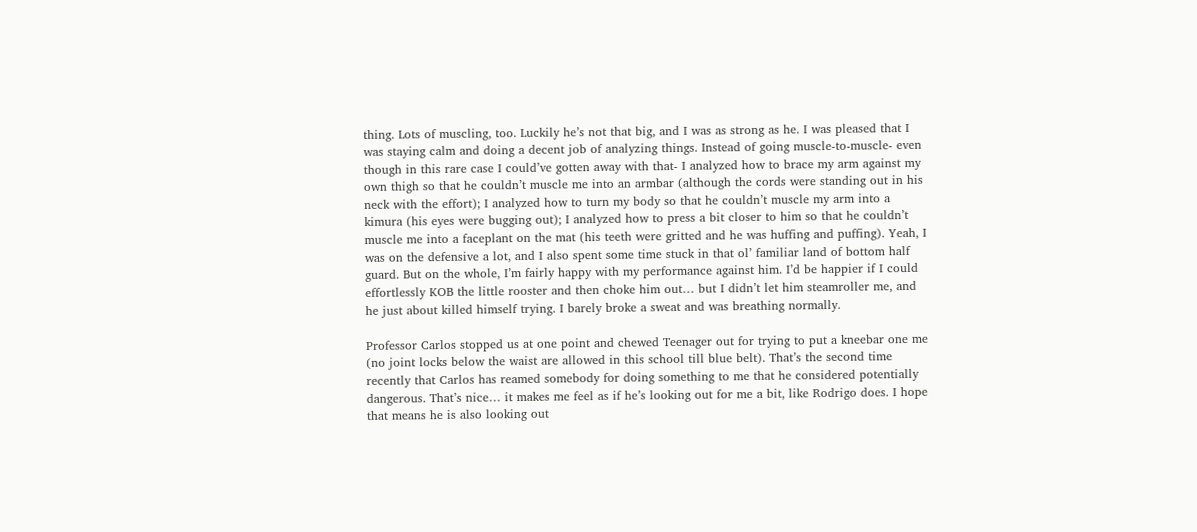thing. Lots of muscling, too. Luckily he’s not that big, and I was as strong as he. I was pleased that I was staying calm and doing a decent job of analyzing things. Instead of going muscle-to-muscle- even though in this rare case I could’ve gotten away with that- I analyzed how to brace my arm against my own thigh so that he couldn’t muscle me into an armbar (although the cords were standing out in his neck with the effort); I analyzed how to turn my body so that he couldn’t muscle my arm into a kimura (his eyes were bugging out); I analyzed how to press a bit closer to him so that he couldn’t muscle me into a faceplant on the mat (his teeth were gritted and he was huffing and puffing). Yeah, I was on the defensive a lot, and I also spent some time stuck in that ol’ familiar land of bottom half guard. But on the whole, I’m fairly happy with my performance against him. I’d be happier if I could effortlessly KOB the little rooster and then choke him out… but I didn’t let him steamroller me, and he just about killed himself trying. I barely broke a sweat and was breathing normally.

Professor Carlos stopped us at one point and chewed Teenager out for trying to put a kneebar one me (no joint locks below the waist are allowed in this school till blue belt). That’s the second time recently that Carlos has reamed somebody for doing something to me that he considered potentially dangerous. That’s nice… it makes me feel as if he’s looking out for me a bit, like Rodrigo does. I hope that means he is also looking out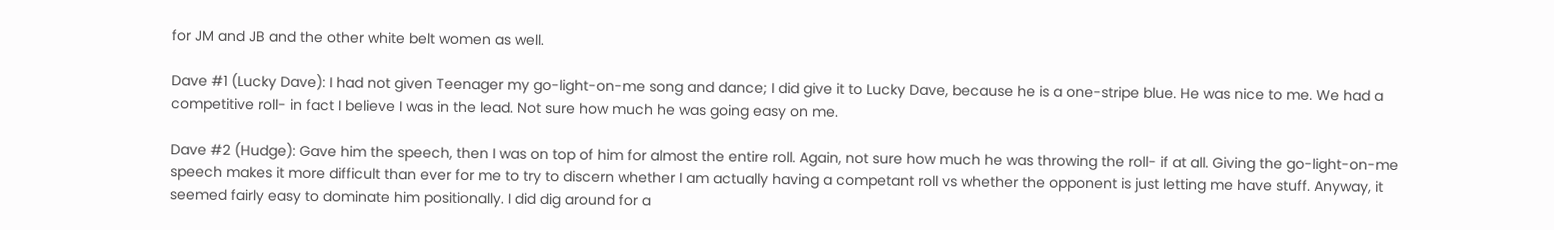for JM and JB and the other white belt women as well.

Dave #1 (Lucky Dave): I had not given Teenager my go-light-on-me song and dance; I did give it to Lucky Dave, because he is a one-stripe blue. He was nice to me. We had a competitive roll- in fact I believe I was in the lead. Not sure how much he was going easy on me.

Dave #2 (Hudge): Gave him the speech, then I was on top of him for almost the entire roll. Again, not sure how much he was throwing the roll- if at all. Giving the go-light-on-me speech makes it more difficult than ever for me to try to discern whether I am actually having a competant roll vs whether the opponent is just letting me have stuff. Anyway, it seemed fairly easy to dominate him positionally. I did dig around for a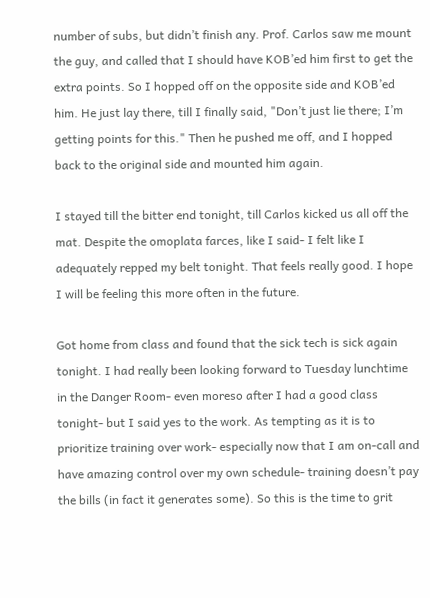number of subs, but didn’t finish any. Prof. Carlos saw me mount the guy, and called that I should have KOB’ed him first to get the extra points. So I hopped off on the opposite side and KOB’ed him. He just lay there, till I finally said, "Don’t just lie there; I’m getting points for this." Then he pushed me off, and I hopped back to the original side and mounted him again.

I stayed till the bitter end tonight, till Carlos kicked us all off the mat. Despite the omoplata farces, like I said- I felt like I adequately repped my belt tonight. That feels really good. I hope I will be feeling this more often in the future.

Got home from class and found that the sick tech is sick again tonight. I had really been looking forward to Tuesday lunchtime in the Danger Room- even moreso after I had a good class tonight- but I said yes to the work. As tempting as it is to prioritize training over work- especially now that I am on-call and have amazing control over my own schedule- training doesn’t pay the bills (in fact it generates some). So this is the time to grit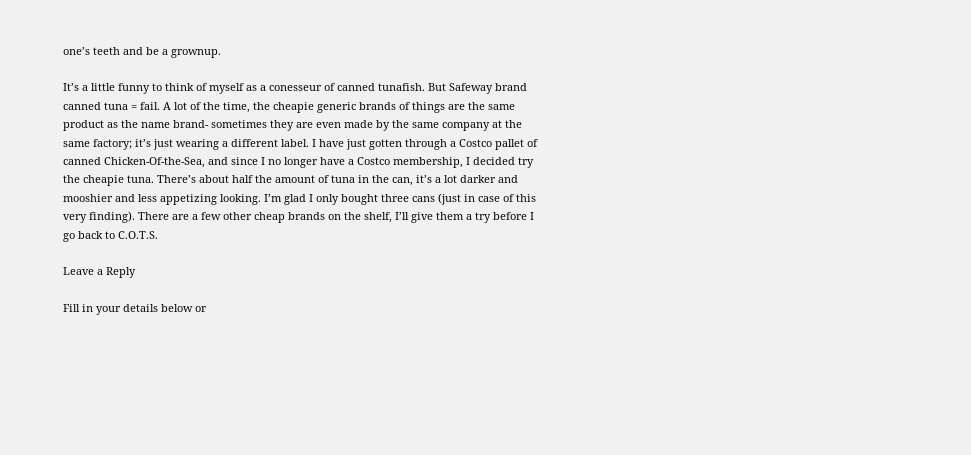one’s teeth and be a grownup.

It’s a little funny to think of myself as a conesseur of canned tunafish. But Safeway brand canned tuna = fail. A lot of the time, the cheapie generic brands of things are the same product as the name brand- sometimes they are even made by the same company at the same factory; it’s just wearing a different label. I have just gotten through a Costco pallet of canned Chicken-Of-the-Sea, and since I no longer have a Costco membership, I decided try the cheapie tuna. There’s about half the amount of tuna in the can, it’s a lot darker and mooshier and less appetizing looking. I’m glad I only bought three cans (just in case of this very finding). There are a few other cheap brands on the shelf, I’ll give them a try before I go back to C.O.T.S.

Leave a Reply

Fill in your details below or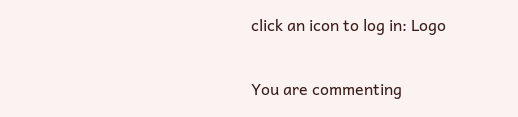click an icon to log in: Logo

You are commenting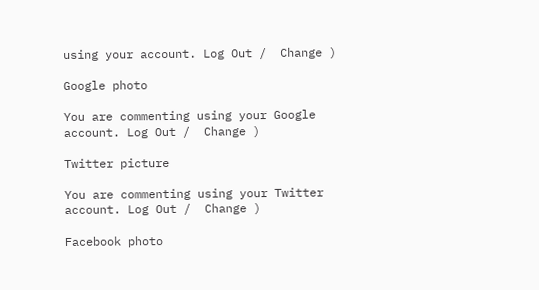using your account. Log Out /  Change )

Google photo

You are commenting using your Google account. Log Out /  Change )

Twitter picture

You are commenting using your Twitter account. Log Out /  Change )

Facebook photo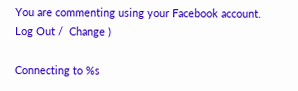You are commenting using your Facebook account. Log Out /  Change )

Connecting to %s